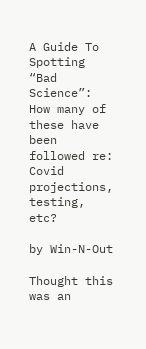A Guide To Spotting “Bad Science”: How many of these have been followed re: Covid projections, testing, etc?

by Win-N-Out

Thought this was an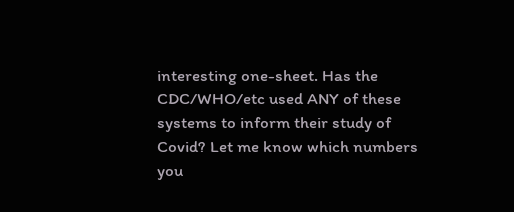interesting one-sheet. Has the CDC/WHO/etc used ANY of these systems to inform their study of Covid? Let me know which numbers you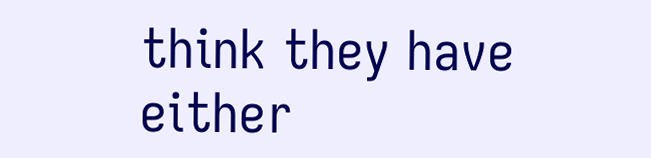think they have either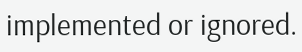implemented or ignored.